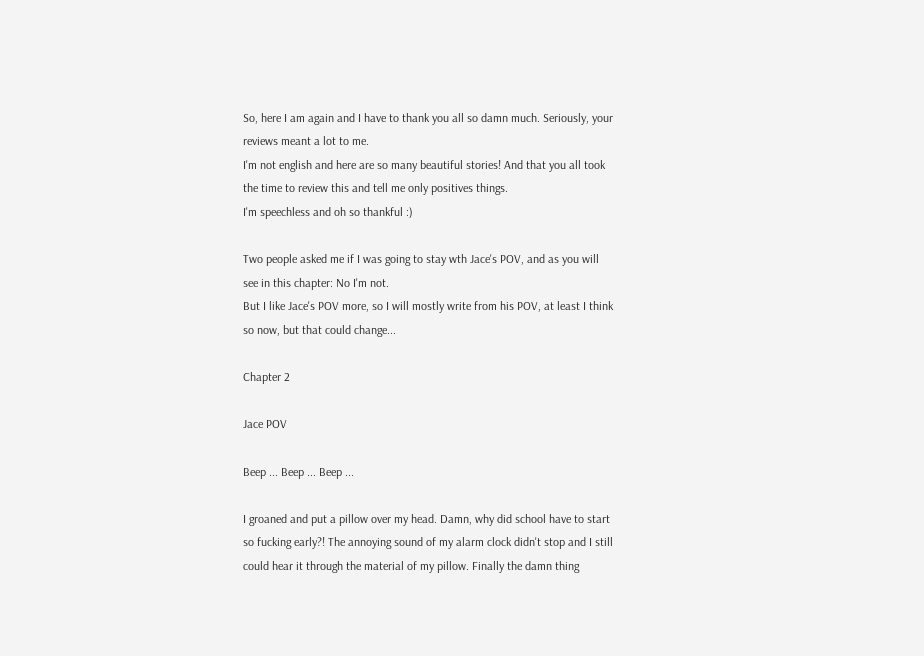So, here I am again and I have to thank you all so damn much. Seriously, your reviews meant a lot to me.
I'm not english and here are so many beautiful stories! And that you all took the time to review this and tell me only positives things.
I'm speechless and oh so thankful :)

Two people asked me if I was going to stay wth Jace's POV, and as you will see in this chapter: No I'm not.
But I like Jace's POV more, so I will mostly write from his POV, at least I think so now, but that could change...

Chapter 2

Jace POV

Beep ... Beep ... Beep ...

I groaned and put a pillow over my head. Damn, why did school have to start so fucking early?! The annoying sound of my alarm clock didn't stop and I still could hear it through the material of my pillow. Finally the damn thing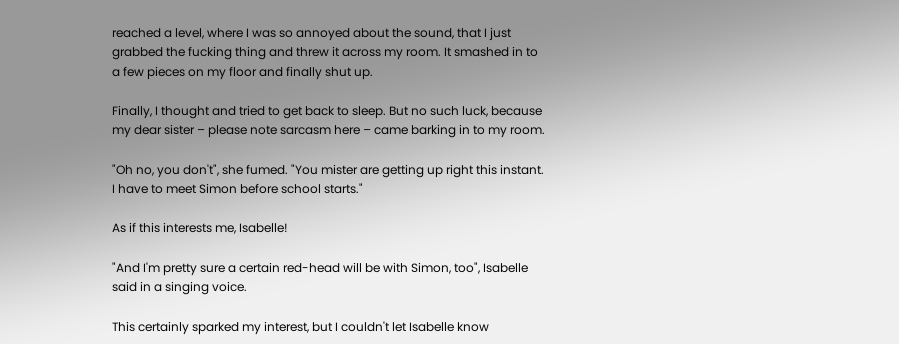reached a level, where I was so annoyed about the sound, that I just grabbed the fucking thing and threw it across my room. It smashed in to a few pieces on my floor and finally shut up.

Finally, I thought and tried to get back to sleep. But no such luck, because my dear sister – please note sarcasm here – came barking in to my room.

"Oh no, you don't", she fumed. "You mister are getting up right this instant. I have to meet Simon before school starts."

As if this interests me, Isabelle!

"And I'm pretty sure a certain red-head will be with Simon, too", Isabelle said in a singing voice.

This certainly sparked my interest, but I couldn't let Isabelle know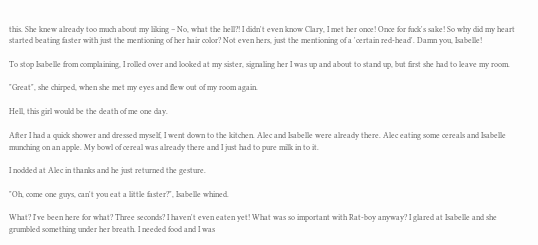this. She knew already too much about my liking – No, what the hell?! I didn't even know Clary, I met her once! Once for fuck's sake! So why did my heart started beating faster with just the mentioning of her hair color? Not even hers, just the mentioning of a 'certain red-head'. Damn you, Isabelle!

To stop Isabelle from complaining, I rolled over and looked at my sister, signaling her I was up and about to stand up, but first she had to leave my room.

"Great", she chirped, when she met my eyes and flew out of my room again.

Hell, this girl would be the death of me one day.

After I had a quick shower and dressed myself, I went down to the kitchen. Alec and Isabelle were already there. Alec eating some cereals and Isabelle munching on an apple. My bowl of cereal was already there and I just had to pure milk in to it.

I nodded at Alec in thanks and he just returned the gesture.

"Oh, come one guys, can't you eat a little faster?", Isabelle whined.

What? I've been here for what? Three seconds? I haven't even eaten yet! What was so important with Rat-boy anyway? I glared at Isabelle and she grumbled something under her breath. I needed food and I was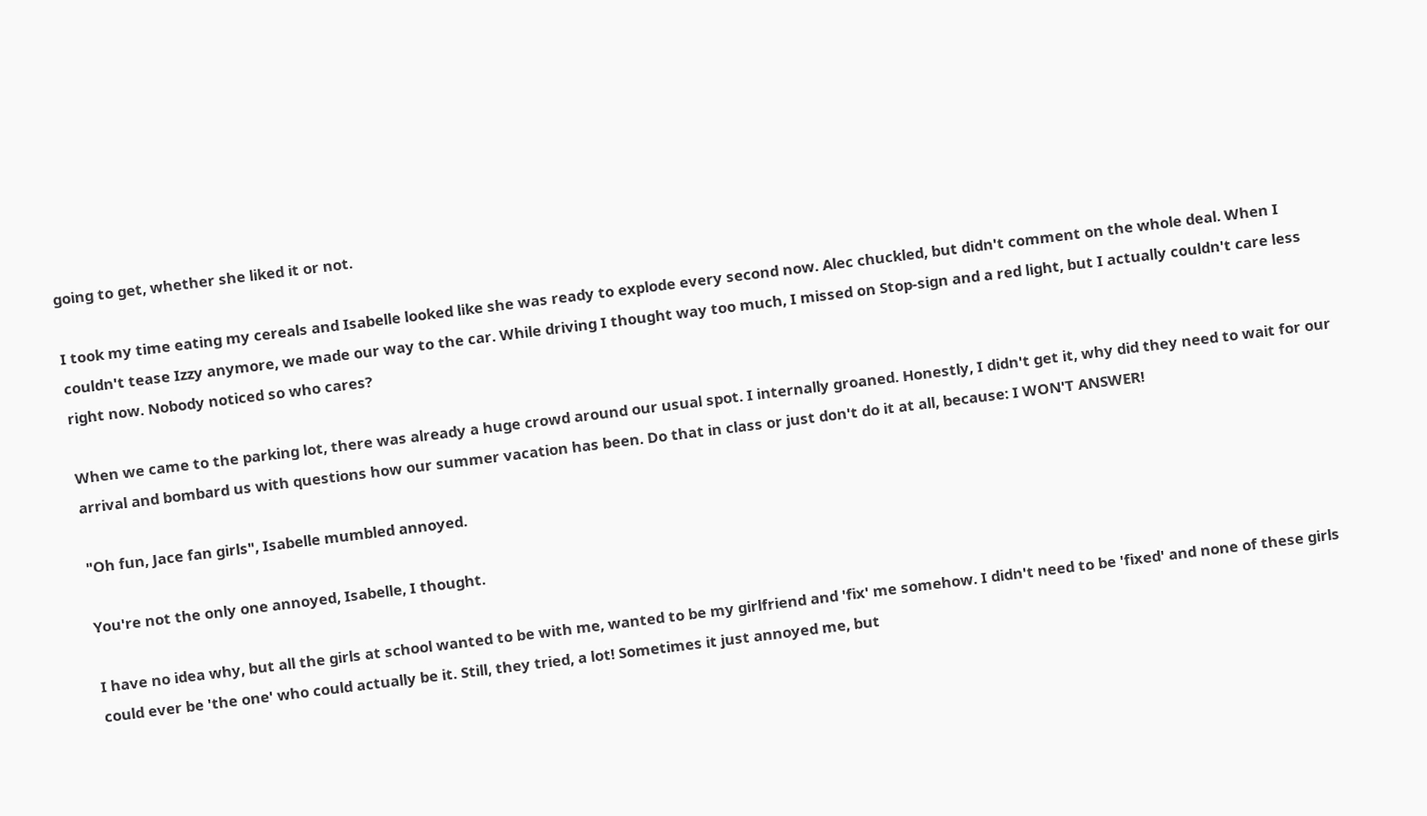going to get, whether she liked it or not.

I took my time eating my cereals and Isabelle looked like she was ready to explode every second now. Alec chuckled, but didn't comment on the whole deal. When I couldn't tease Izzy anymore, we made our way to the car. While driving I thought way too much, I missed on Stop-sign and a red light, but I actually couldn't care less right now. Nobody noticed so who cares?

When we came to the parking lot, there was already a huge crowd around our usual spot. I internally groaned. Honestly, I didn't get it, why did they need to wait for our arrival and bombard us with questions how our summer vacation has been. Do that in class or just don't do it at all, because: I WON'T ANSWER!

"Oh fun, Jace fan girls", Isabelle mumbled annoyed.

You're not the only one annoyed, Isabelle, I thought.

I have no idea why, but all the girls at school wanted to be with me, wanted to be my girlfriend and 'fix' me somehow. I didn't need to be 'fixed' and none of these girls could ever be 'the one' who could actually be it. Still, they tried, a lot! Sometimes it just annoyed me, but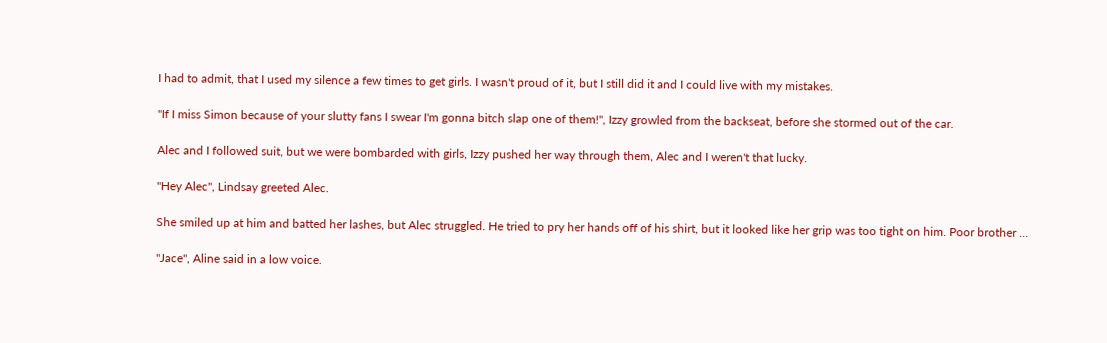I had to admit, that I used my silence a few times to get girls. I wasn't proud of it, but I still did it and I could live with my mistakes.

"If I miss Simon because of your slutty fans I swear I'm gonna bitch slap one of them!", Izzy growled from the backseat, before she stormed out of the car.

Alec and I followed suit, but we were bombarded with girls, Izzy pushed her way through them, Alec and I weren't that lucky.

"Hey Alec", Lindsay greeted Alec.

She smiled up at him and batted her lashes, but Alec struggled. He tried to pry her hands off of his shirt, but it looked like her grip was too tight on him. Poor brother ...

"Jace", Aline said in a low voice.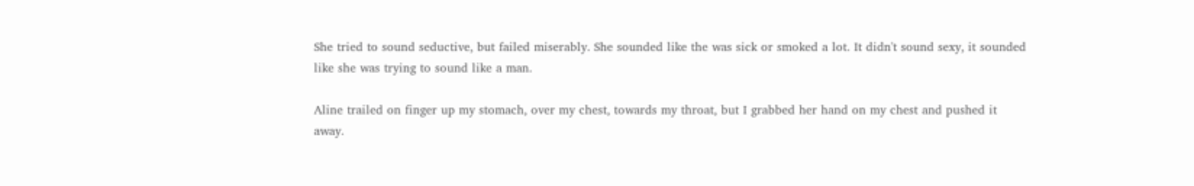She tried to sound seductive, but failed miserably. She sounded like the was sick or smoked a lot. It didn't sound sexy, it sounded like she was trying to sound like a man.

Aline trailed on finger up my stomach, over my chest, towards my throat, but I grabbed her hand on my chest and pushed it away.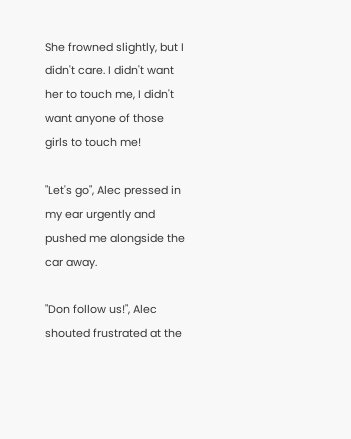She frowned slightly, but I didn't care. I didn't want her to touch me, I didn't want anyone of those girls to touch me!

"Let's go", Alec pressed in my ear urgently and pushed me alongside the car away.

"Don follow us!", Alec shouted frustrated at the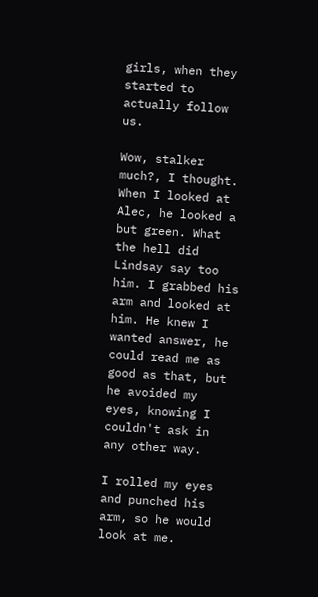girls, when they started to actually follow us.

Wow, stalker much?, I thought. When I looked at Alec, he looked a but green. What the hell did Lindsay say too him. I grabbed his arm and looked at him. He knew I wanted answer, he could read me as good as that, but he avoided my eyes, knowing I couldn't ask in any other way.

I rolled my eyes and punched his arm, so he would look at me.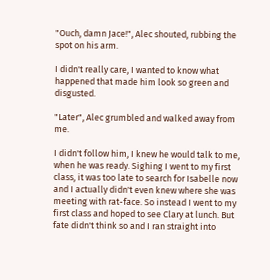"Ouch, damn Jace!", Alec shouted, rubbing the spot on his arm.

I didn't really care, I wanted to know what happened that made him look so green and disgusted.

"Later", Alec grumbled and walked away from me.

I didn't follow him, I knew he would talk to me, when he was ready. Sighing I went to my first class, it was too late to search for Isabelle now and I actually didn't even knew where she was meeting with rat-face. So instead I went to my first class and hoped to see Clary at lunch. But fate didn't think so and I ran straight into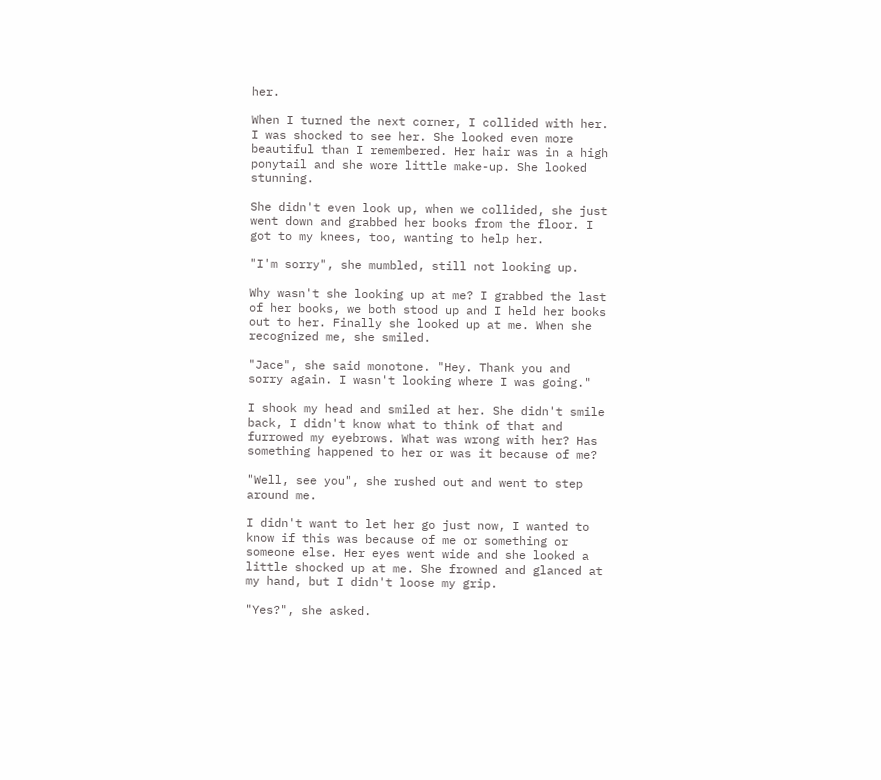her.

When I turned the next corner, I collided with her. I was shocked to see her. She looked even more beautiful than I remembered. Her hair was in a high ponytail and she wore little make-up. She looked stunning.

She didn't even look up, when we collided, she just went down and grabbed her books from the floor. I got to my knees, too, wanting to help her.

"I'm sorry", she mumbled, still not looking up.

Why wasn't she looking up at me? I grabbed the last of her books, we both stood up and I held her books out to her. Finally she looked up at me. When she recognized me, she smiled.

"Jace", she said monotone. "Hey. Thank you and sorry again. I wasn't looking where I was going."

I shook my head and smiled at her. She didn't smile back, I didn't know what to think of that and furrowed my eyebrows. What was wrong with her? Has something happened to her or was it because of me?

"Well, see you", she rushed out and went to step around me.

I didn't want to let her go just now, I wanted to know if this was because of me or something or someone else. Her eyes went wide and she looked a little shocked up at me. She frowned and glanced at my hand, but I didn't loose my grip.

"Yes?", she asked.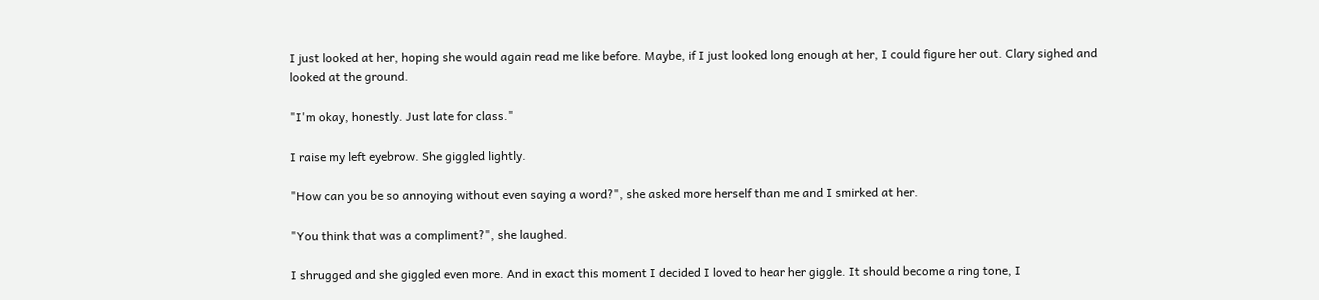I just looked at her, hoping she would again read me like before. Maybe, if I just looked long enough at her, I could figure her out. Clary sighed and looked at the ground.

"I'm okay, honestly. Just late for class."

I raise my left eyebrow. She giggled lightly.

"How can you be so annoying without even saying a word?", she asked more herself than me and I smirked at her.

"You think that was a compliment?", she laughed.

I shrugged and she giggled even more. And in exact this moment I decided I loved to hear her giggle. It should become a ring tone, I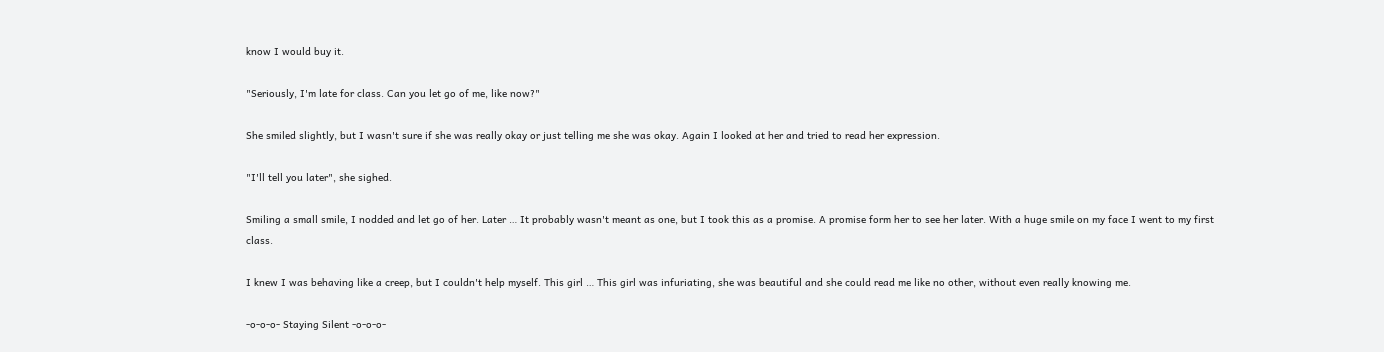know I would buy it.

"Seriously, I'm late for class. Can you let go of me, like now?"

She smiled slightly, but I wasn't sure if she was really okay or just telling me she was okay. Again I looked at her and tried to read her expression.

"I'll tell you later", she sighed.

Smiling a small smile, I nodded and let go of her. Later … It probably wasn't meant as one, but I took this as a promise. A promise form her to see her later. With a huge smile on my face I went to my first class.

I knew I was behaving like a creep, but I couldn't help myself. This girl … This girl was infuriating, she was beautiful and she could read me like no other, without even really knowing me.

-o-o-o- Staying Silent -o-o-o-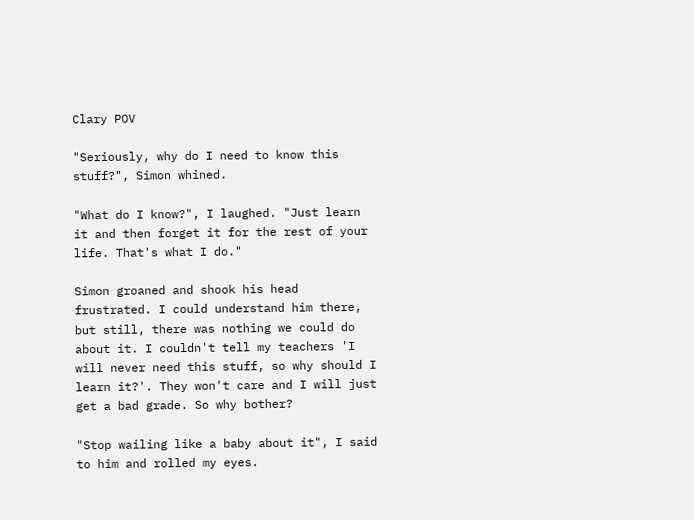Clary POV

"Seriously, why do I need to know this stuff?", Simon whined.

"What do I know?", I laughed. "Just learn it and then forget it for the rest of your life. That's what I do."

Simon groaned and shook his head frustrated. I could understand him there, but still, there was nothing we could do about it. I couldn't tell my teachers 'I will never need this stuff, so why should I learn it?'. They won't care and I will just get a bad grade. So why bother?

"Stop wailing like a baby about it", I said to him and rolled my eyes.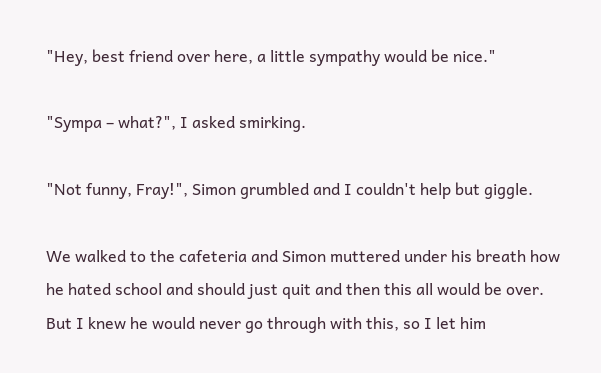"Hey, best friend over here, a little sympathy would be nice."

"Sympa – what?", I asked smirking.

"Not funny, Fray!", Simon grumbled and I couldn't help but giggle.

We walked to the cafeteria and Simon muttered under his breath how he hated school and should just quit and then this all would be over. But I knew he would never go through with this, so I let him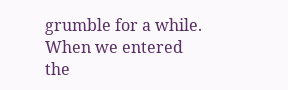grumble for a while. When we entered the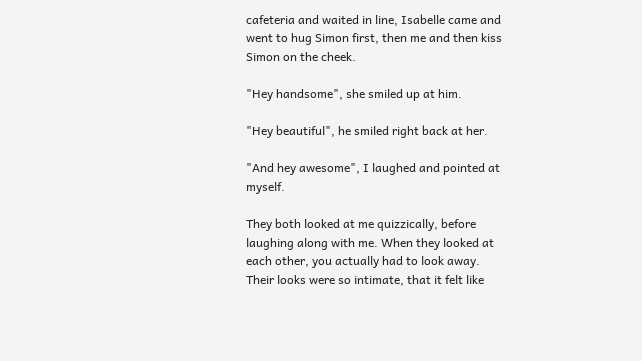cafeteria and waited in line, Isabelle came and went to hug Simon first, then me and then kiss Simon on the cheek.

"Hey handsome", she smiled up at him.

"Hey beautiful", he smiled right back at her.

"And hey awesome", I laughed and pointed at myself.

They both looked at me quizzically, before laughing along with me. When they looked at each other, you actually had to look away. Their looks were so intimate, that it felt like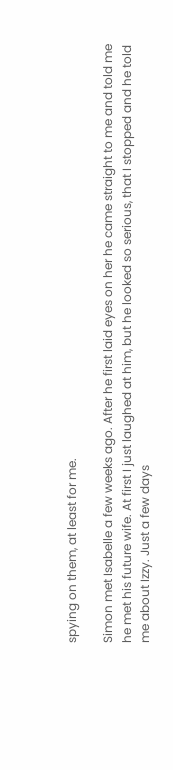spying on them, at least for me.

Simon met Isabelle a few weeks ago. After he first laid eyes on her he came straight to me and told me he met his future wife. At first I just laughed at him, but he looked so serious, that I stopped and he told me about Izzy. Just a few days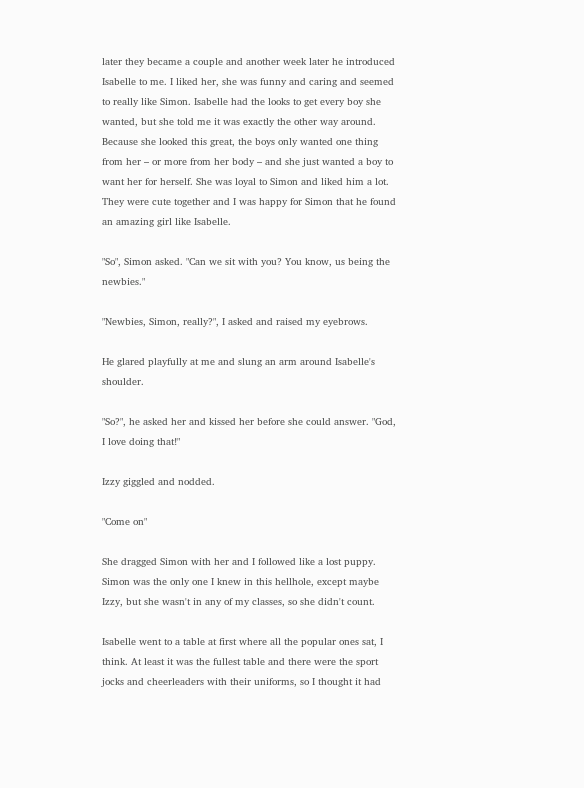later they became a couple and another week later he introduced Isabelle to me. I liked her, she was funny and caring and seemed to really like Simon. Isabelle had the looks to get every boy she wanted, but she told me it was exactly the other way around. Because she looked this great, the boys only wanted one thing from her – or more from her body – and she just wanted a boy to want her for herself. She was loyal to Simon and liked him a lot. They were cute together and I was happy for Simon that he found an amazing girl like Isabelle.

"So", Simon asked. "Can we sit with you? You know, us being the newbies."

"Newbies, Simon, really?", I asked and raised my eyebrows.

He glared playfully at me and slung an arm around Isabelle's shoulder.

"So?", he asked her and kissed her before she could answer. "God, I love doing that!"

Izzy giggled and nodded.

"Come on"

She dragged Simon with her and I followed like a lost puppy. Simon was the only one I knew in this hellhole, except maybe Izzy, but she wasn't in any of my classes, so she didn't count.

Isabelle went to a table at first where all the popular ones sat, I think. At least it was the fullest table and there were the sport jocks and cheerleaders with their uniforms, so I thought it had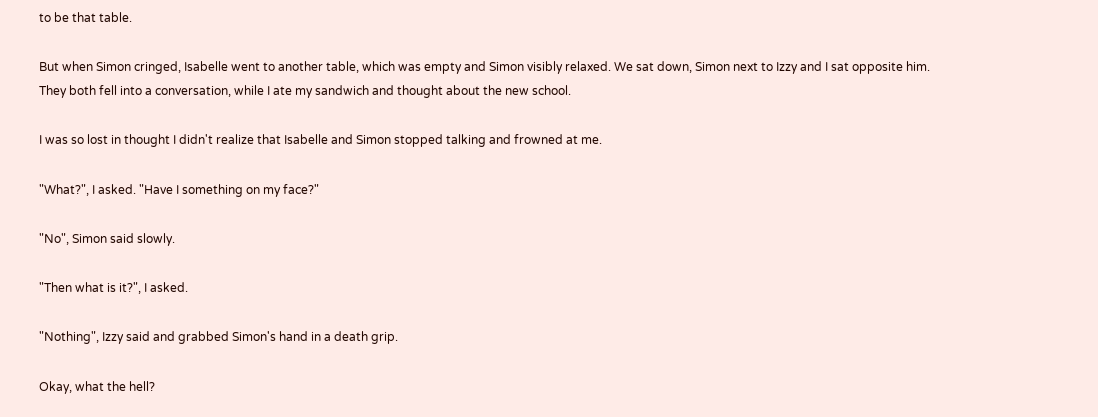to be that table.

But when Simon cringed, Isabelle went to another table, which was empty and Simon visibly relaxed. We sat down, Simon next to Izzy and I sat opposite him. They both fell into a conversation, while I ate my sandwich and thought about the new school.

I was so lost in thought I didn't realize that Isabelle and Simon stopped talking and frowned at me.

"What?", I asked. "Have I something on my face?"

"No", Simon said slowly.

"Then what is it?", I asked.

"Nothing", Izzy said and grabbed Simon's hand in a death grip.

Okay, what the hell?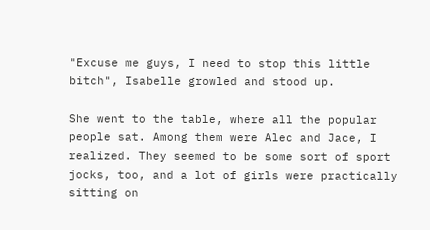"Excuse me guys, I need to stop this little bitch", Isabelle growled and stood up.

She went to the table, where all the popular people sat. Among them were Alec and Jace, I realized. They seemed to be some sort of sport jocks, too, and a lot of girls were practically sitting on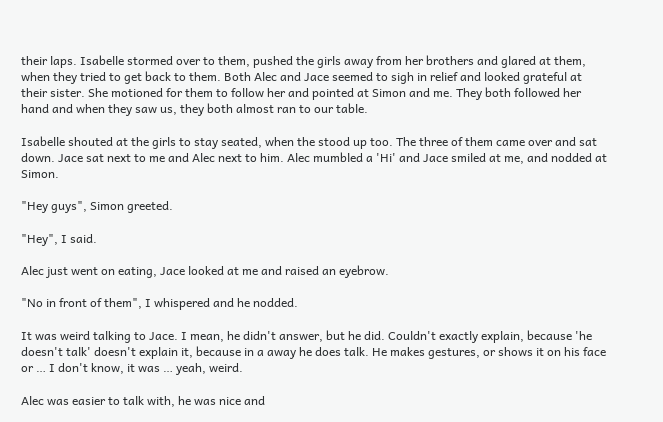their laps. Isabelle stormed over to them, pushed the girls away from her brothers and glared at them, when they tried to get back to them. Both Alec and Jace seemed to sigh in relief and looked grateful at their sister. She motioned for them to follow her and pointed at Simon and me. They both followed her hand and when they saw us, they both almost ran to our table.

Isabelle shouted at the girls to stay seated, when the stood up too. The three of them came over and sat down. Jace sat next to me and Alec next to him. Alec mumbled a 'Hi' and Jace smiled at me, and nodded at Simon.

"Hey guys", Simon greeted.

"Hey", I said.

Alec just went on eating, Jace looked at me and raised an eyebrow.

"No in front of them", I whispered and he nodded.

It was weird talking to Jace. I mean, he didn't answer, but he did. Couldn't exactly explain, because 'he doesn't talk' doesn't explain it, because in a away he does talk. He makes gestures, or shows it on his face or … I don't know, it was … yeah, weird.

Alec was easier to talk with, he was nice and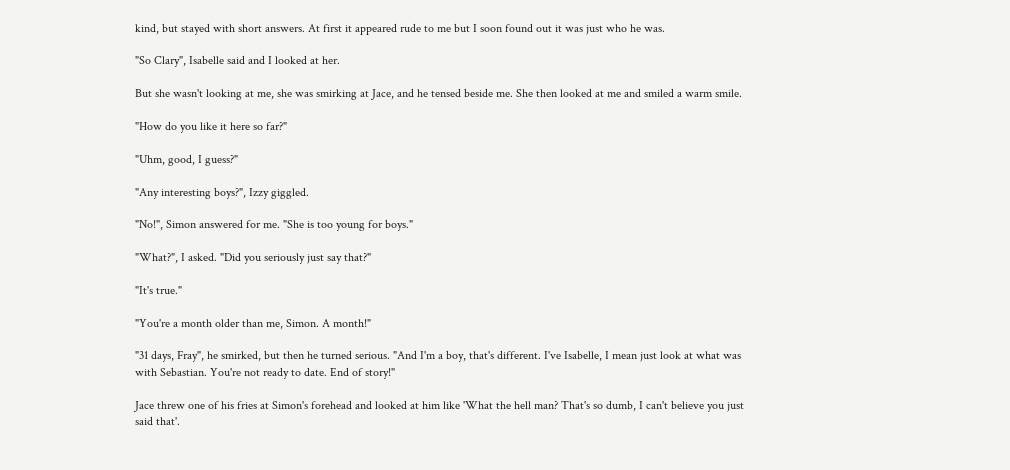kind, but stayed with short answers. At first it appeared rude to me but I soon found out it was just who he was.

"So Clary", Isabelle said and I looked at her.

But she wasn't looking at me, she was smirking at Jace, and he tensed beside me. She then looked at me and smiled a warm smile.

"How do you like it here so far?"

"Uhm, good, I guess?"

"Any interesting boys?", Izzy giggled.

"No!", Simon answered for me. "She is too young for boys."

"What?", I asked. "Did you seriously just say that?"

"It's true."

"You're a month older than me, Simon. A month!"

"31 days, Fray", he smirked, but then he turned serious. "And I'm a boy, that's different. I've Isabelle, I mean just look at what was with Sebastian. You're not ready to date. End of story!"

Jace threw one of his fries at Simon's forehead and looked at him like 'What the hell man? That's so dumb, I can't believe you just said that'.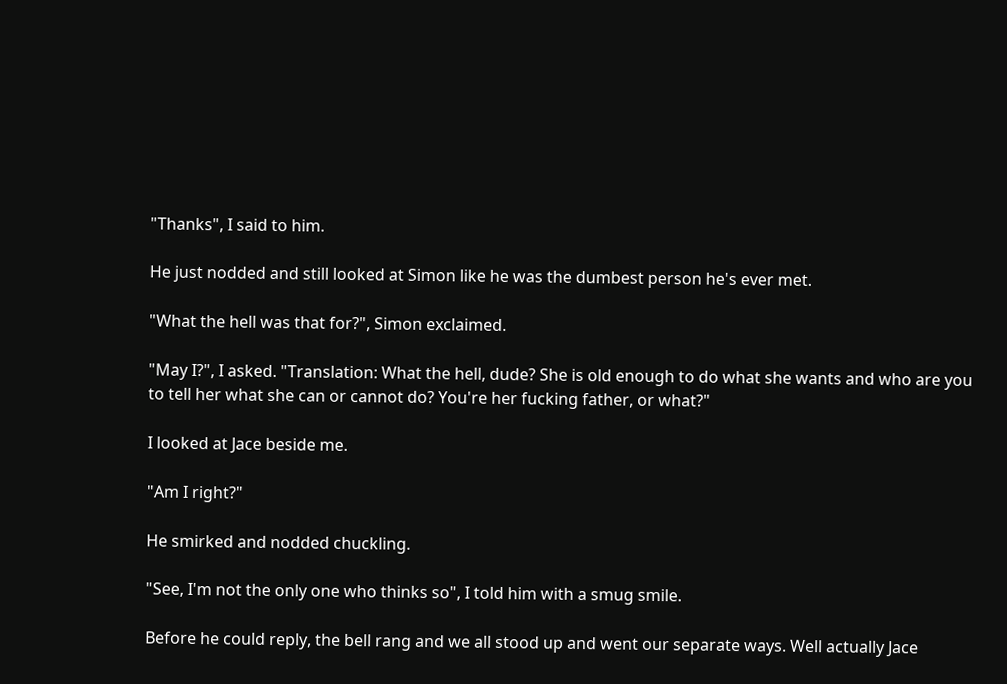"Thanks", I said to him.

He just nodded and still looked at Simon like he was the dumbest person he's ever met.

"What the hell was that for?", Simon exclaimed.

"May I?", I asked. "Translation: What the hell, dude? She is old enough to do what she wants and who are you to tell her what she can or cannot do? You're her fucking father, or what?"

I looked at Jace beside me.

"Am I right?"

He smirked and nodded chuckling.

"See, I'm not the only one who thinks so", I told him with a smug smile.

Before he could reply, the bell rang and we all stood up and went our separate ways. Well actually Jace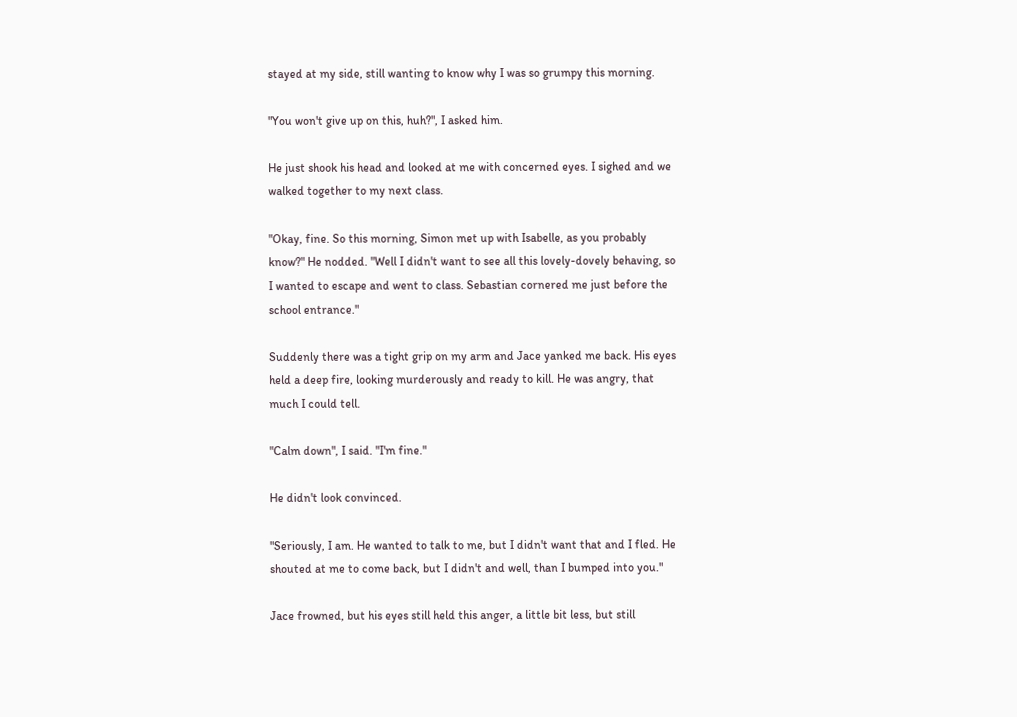stayed at my side, still wanting to know why I was so grumpy this morning.

"You won't give up on this, huh?", I asked him.

He just shook his head and looked at me with concerned eyes. I sighed and we walked together to my next class.

"Okay, fine. So this morning, Simon met up with Isabelle, as you probably know?" He nodded. "Well I didn't want to see all this lovely-dovely behaving, so I wanted to escape and went to class. Sebastian cornered me just before the school entrance."

Suddenly there was a tight grip on my arm and Jace yanked me back. His eyes held a deep fire, looking murderously and ready to kill. He was angry, that much I could tell.

"Calm down", I said. "I'm fine."

He didn't look convinced.

"Seriously, I am. He wanted to talk to me, but I didn't want that and I fled. He shouted at me to come back, but I didn't and well, than I bumped into you."

Jace frowned, but his eyes still held this anger, a little bit less, but still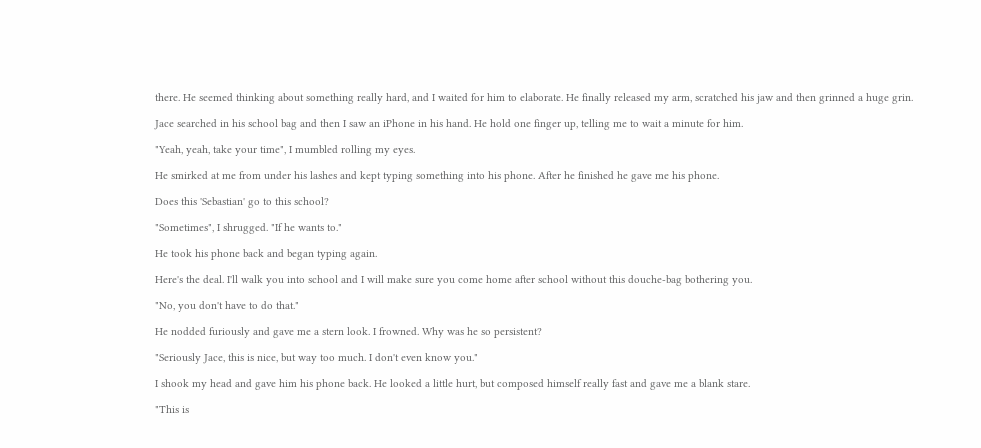there. He seemed thinking about something really hard, and I waited for him to elaborate. He finally released my arm, scratched his jaw and then grinned a huge grin.

Jace searched in his school bag and then I saw an iPhone in his hand. He hold one finger up, telling me to wait a minute for him.

"Yeah, yeah, take your time", I mumbled rolling my eyes.

He smirked at me from under his lashes and kept typing something into his phone. After he finished he gave me his phone.

Does this 'Sebastian' go to this school?

"Sometimes", I shrugged. "If he wants to."

He took his phone back and began typing again.

Here's the deal. I'll walk you into school and I will make sure you come home after school without this douche-bag bothering you.

"No, you don't have to do that."

He nodded furiously and gave me a stern look. I frowned. Why was he so persistent?

"Seriously Jace, this is nice, but way too much. I don't even know you."

I shook my head and gave him his phone back. He looked a little hurt, but composed himself really fast and gave me a blank stare.

"This is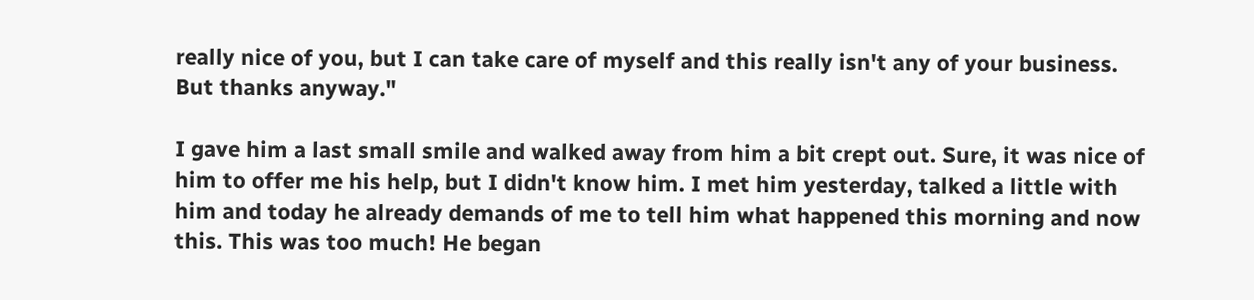really nice of you, but I can take care of myself and this really isn't any of your business. But thanks anyway."

I gave him a last small smile and walked away from him a bit crept out. Sure, it was nice of him to offer me his help, but I didn't know him. I met him yesterday, talked a little with him and today he already demands of me to tell him what happened this morning and now this. This was too much! He began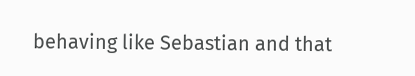behaving like Sebastian and that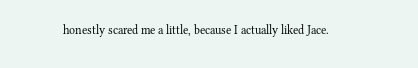honestly scared me a little, because I actually liked Jace.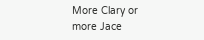More Clary or more Jace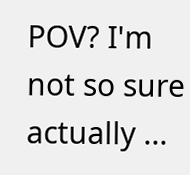POV? I'm not so sure actually ...